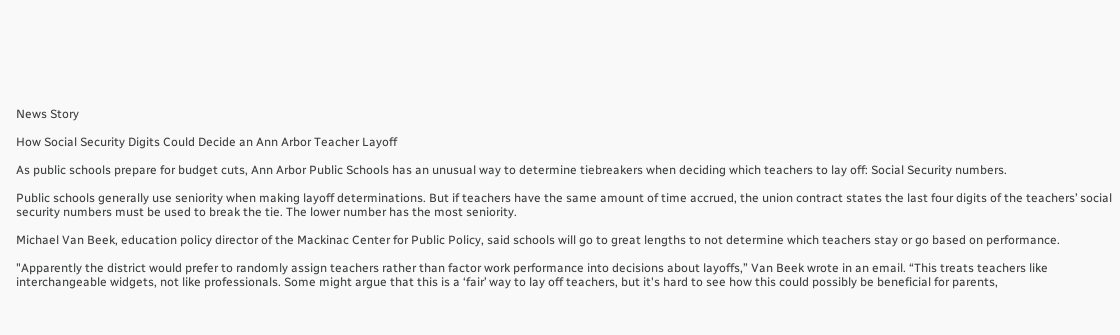News Story

How Social Security Digits Could Decide an Ann Arbor Teacher Layoff

As public schools prepare for budget cuts, Ann Arbor Public Schools has an unusual way to determine tiebreakers when deciding which teachers to lay off: Social Security numbers.

Public schools generally use seniority when making layoff determinations. But if teachers have the same amount of time accrued, the union contract states the last four digits of the teachers’ social security numbers must be used to break the tie. The lower number has the most seniority.

Michael Van Beek, education policy director of the Mackinac Center for Public Policy, said schools will go to great lengths to not determine which teachers stay or go based on performance.

"Apparently the district would prefer to randomly assign teachers rather than factor work performance into decisions about layoffs,” Van Beek wrote in an email. “This treats teachers like interchangeable widgets, not like professionals. Some might argue that this is a ‘fair’ way to lay off teachers, but it's hard to see how this could possibly be beneficial for parents,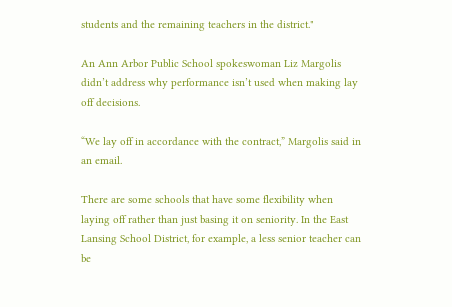students and the remaining teachers in the district."

An Ann Arbor Public School spokeswoman Liz Margolis didn’t address why performance isn’t used when making lay off decisions.

“We lay off in accordance with the contract,” Margolis said in an email.

There are some schools that have some flexibility when laying off rather than just basing it on seniority. In the East Lansing School District, for example, a less senior teacher can be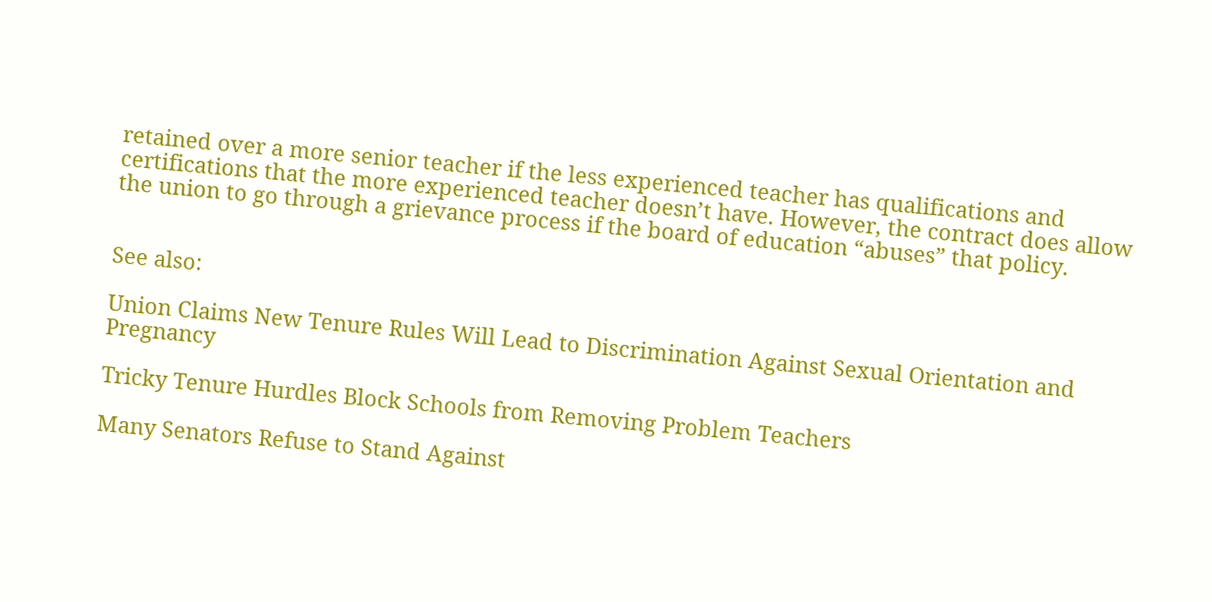retained over a more senior teacher if the less experienced teacher has qualifications and certifications that the more experienced teacher doesn’t have. However, the contract does allow the union to go through a grievance process if the board of education “abuses” that policy.


See also:

Union Claims New Tenure Rules Will Lead to Discrimination Against Sexual Orientation and Pregnancy

Tricky Tenure Hurdles Block Schools from Removing Problem Teachers

Many Senators Refuse to Stand Against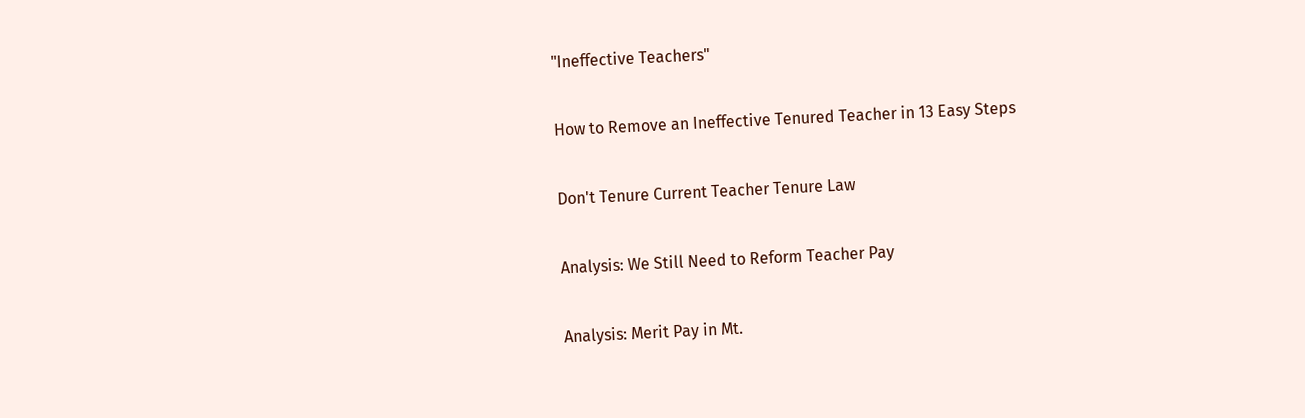"Ineffective Teachers"

How to Remove an Ineffective Tenured Teacher in 13 Easy Steps

Don't Tenure Current Teacher Tenure Law

Analysis: We Still Need to Reform Teacher Pay

Analysis: Merit Pay in Mt.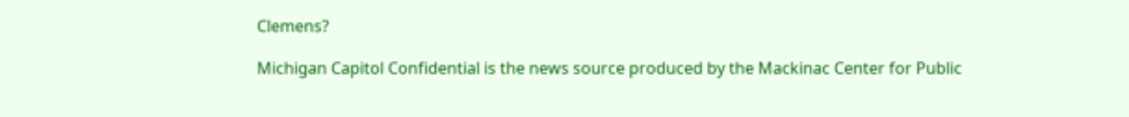Clemens?

Michigan Capitol Confidential is the news source produced by the Mackinac Center for Public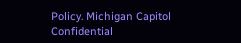Policy. Michigan Capitol Confidential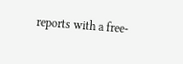reports with a free-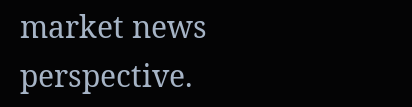market news perspective.